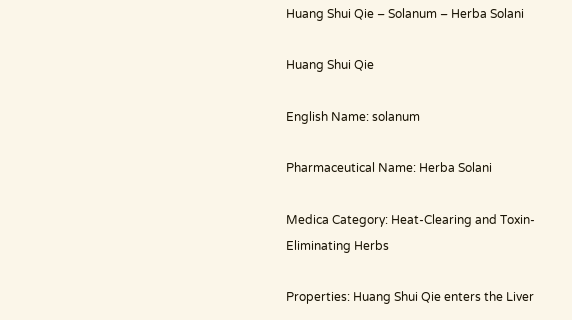Huang Shui Qie – Solanum – Herba Solani

Huang Shui Qie

English Name: solanum

Pharmaceutical Name: Herba Solani

Medica Category: Heat-Clearing and Toxin-Eliminating Herbs

Properties: Huang Shui Qie enters the Liver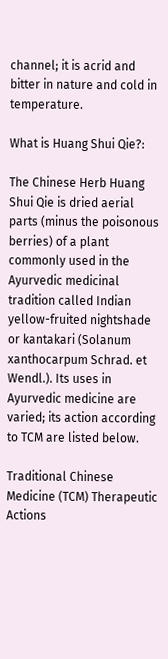channel; it is acrid and bitter in nature and cold in temperature.

What is Huang Shui Qie?:

The Chinese Herb Huang Shui Qie is dried aerial parts (minus the poisonous berries) of a plant commonly used in the Ayurvedic medicinal tradition called Indian yellow-fruited nightshade or kantakari (Solanum xanthocarpum Schrad. et Wendl.). Its uses in Ayurvedic medicine are varied; its action according to TCM are listed below.

Traditional Chinese Medicine (TCM) Therapeutic Actions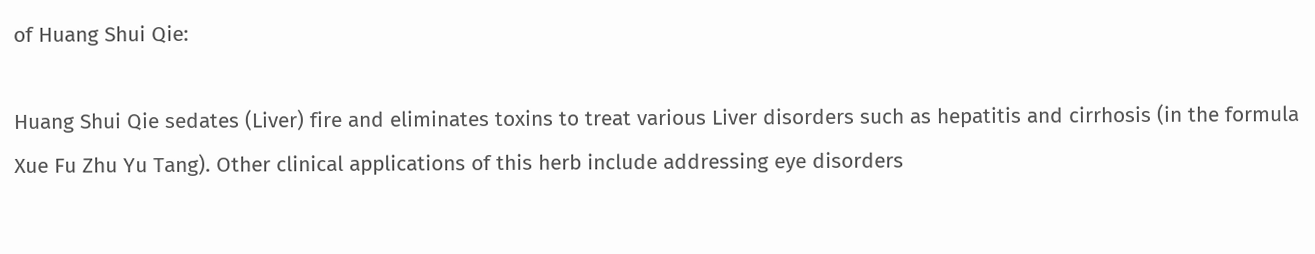of Huang Shui Qie:

Huang Shui Qie sedates (Liver) fire and eliminates toxins to treat various Liver disorders such as hepatitis and cirrhosis (in the formula Xue Fu Zhu Yu Tang). Other clinical applications of this herb include addressing eye disorders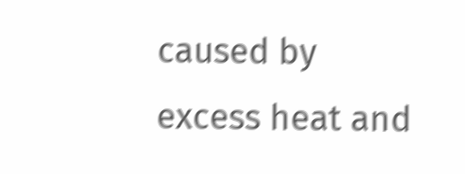caused by excess heat and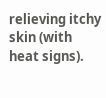relieving itchy skin (with heat signs).